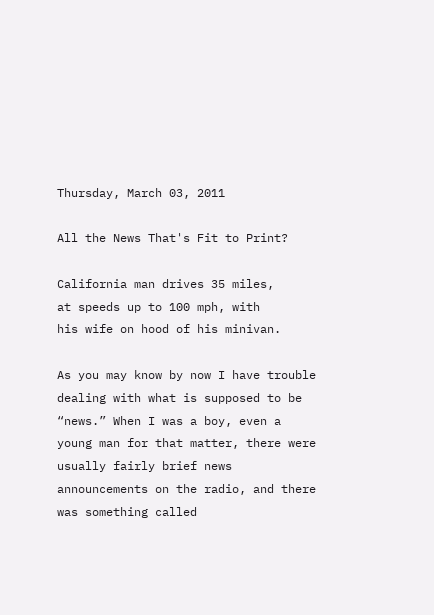Thursday, March 03, 2011

All the News That's Fit to Print?

California man drives 35 miles,
at speeds up to 100 mph, with
his wife on hood of his minivan.

As you may know by now I have trouble dealing with what is supposed to be “news.” When I was a boy, even a young man for that matter, there were usually fairly brief news announcements on the radio, and there was something called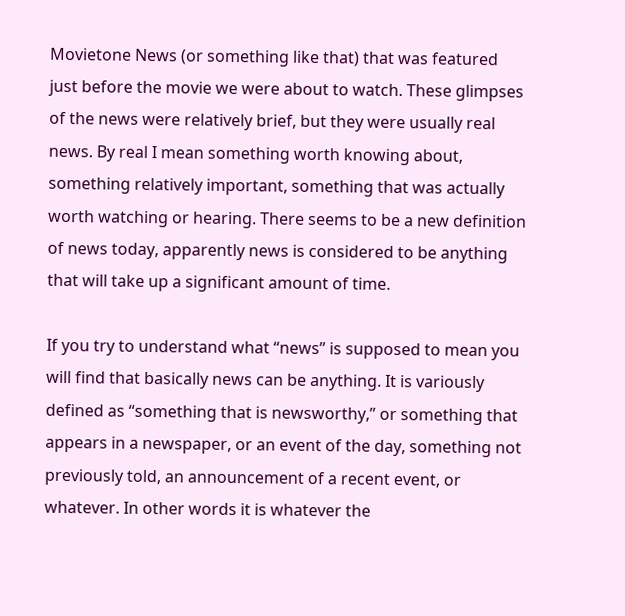Movietone News (or something like that) that was featured just before the movie we were about to watch. These glimpses of the news were relatively brief, but they were usually real news. By real I mean something worth knowing about, something relatively important, something that was actually worth watching or hearing. There seems to be a new definition of news today, apparently news is considered to be anything that will take up a significant amount of time.

If you try to understand what “news” is supposed to mean you will find that basically news can be anything. It is variously defined as “something that is newsworthy,” or something that appears in a newspaper, or an event of the day, something not previously told, an announcement of a recent event, or whatever. In other words it is whatever the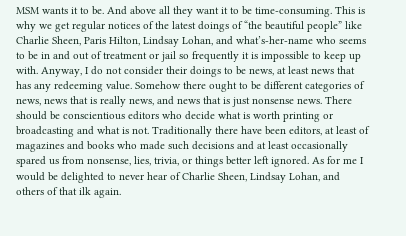MSM wants it to be. And above all they want it to be time-consuming. This is why we get regular notices of the latest doings of “the beautiful people” like Charlie Sheen, Paris Hilton, Lindsay Lohan, and what’s-her-name who seems to be in and out of treatment or jail so frequently it is impossible to keep up with. Anyway, I do not consider their doings to be news, at least news that has any redeeming value. Somehow there ought to be different categories of news, news that is really news, and news that is just nonsense news. There should be conscientious editors who decide what is worth printing or broadcasting and what is not. Traditionally there have been editors, at least of magazines and books who made such decisions and at least occasionally spared us from nonsense, lies, trivia, or things better left ignored. As for me I would be delighted to never hear of Charlie Sheen, Lindsay Lohan, and others of that ilk again.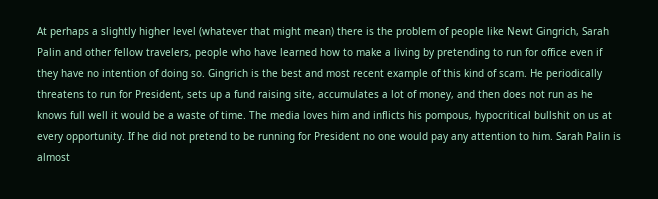At perhaps a slightly higher level (whatever that might mean) there is the problem of people like Newt Gingrich, Sarah Palin and other fellow travelers, people who have learned how to make a living by pretending to run for office even if they have no intention of doing so. Gingrich is the best and most recent example of this kind of scam. He periodically threatens to run for President, sets up a fund raising site, accumulates a lot of money, and then does not run as he knows full well it would be a waste of time. The media loves him and inflicts his pompous, hypocritical bullshit on us at every opportunity. If he did not pretend to be running for President no one would pay any attention to him. Sarah Palin is almost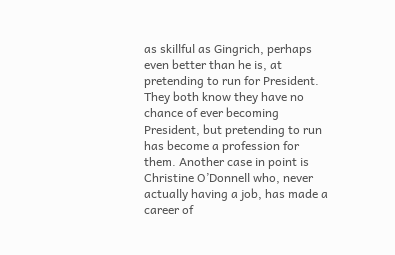as skillful as Gingrich, perhaps even better than he is, at pretending to run for President. They both know they have no chance of ever becoming President, but pretending to run has become a profession for them. Another case in point is Christine O’Donnell who, never actually having a job, has made a career of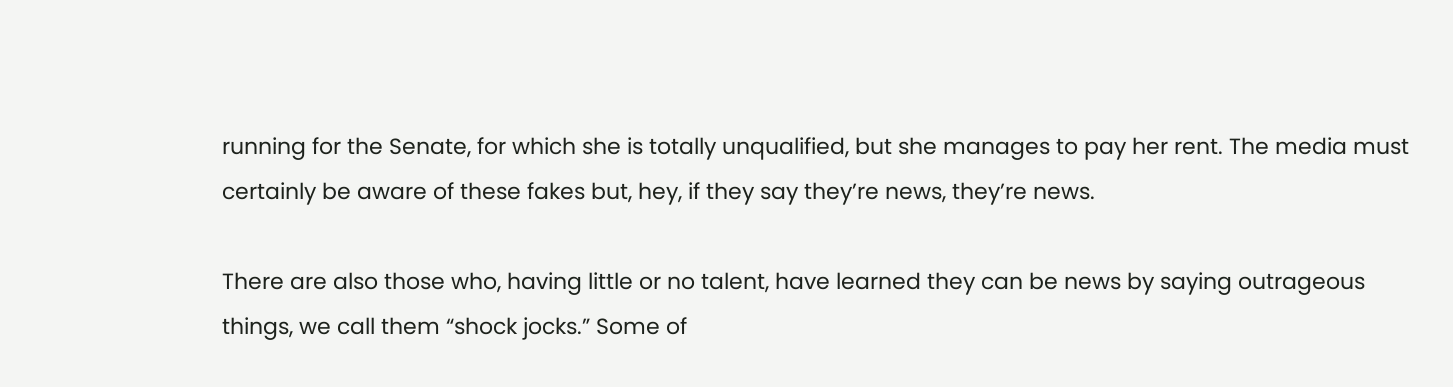running for the Senate, for which she is totally unqualified, but she manages to pay her rent. The media must certainly be aware of these fakes but, hey, if they say they’re news, they’re news.

There are also those who, having little or no talent, have learned they can be news by saying outrageous things, we call them “shock jocks.” Some of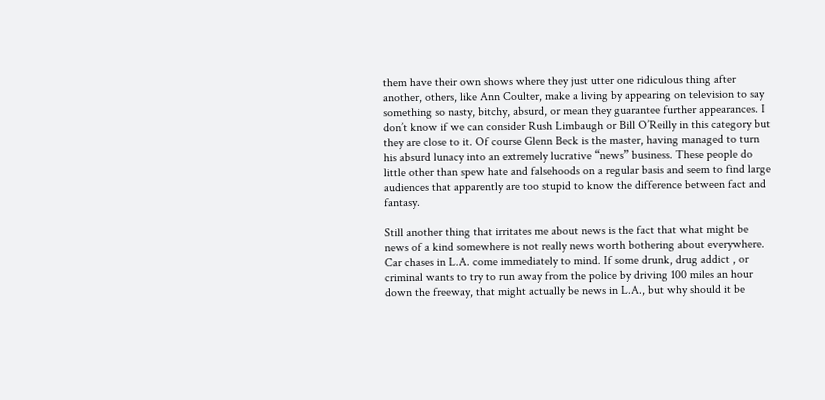them have their own shows where they just utter one ridiculous thing after another, others, like Ann Coulter, make a living by appearing on television to say something so nasty, bitchy, absurd, or mean they guarantee further appearances. I don’t know if we can consider Rush Limbaugh or Bill O’Reilly in this category but they are close to it. Of course Glenn Beck is the master, having managed to turn his absurd lunacy into an extremely lucrative “news” business. These people do little other than spew hate and falsehoods on a regular basis and seem to find large audiences that apparently are too stupid to know the difference between fact and fantasy.

Still another thing that irritates me about news is the fact that what might be news of a kind somewhere is not really news worth bothering about everywhere. Car chases in L.A. come immediately to mind. If some drunk, drug addict , or criminal wants to try to run away from the police by driving 100 miles an hour down the freeway, that might actually be news in L.A., but why should it be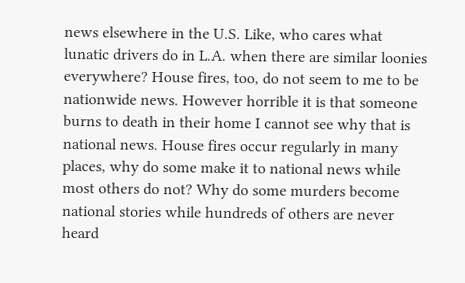news elsewhere in the U.S. Like, who cares what lunatic drivers do in L.A. when there are similar loonies everywhere? House fires, too, do not seem to me to be nationwide news. However horrible it is that someone burns to death in their home I cannot see why that is national news. House fires occur regularly in many places, why do some make it to national news while most others do not? Why do some murders become national stories while hundreds of others are never heard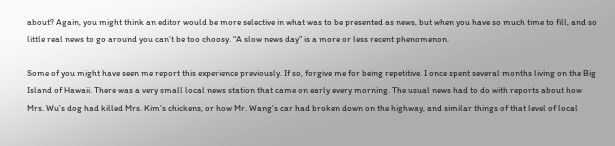about? Again, you might think an editor would be more selective in what was to be presented as news, but when you have so much time to fill, and so little real news to go around you can’t be too choosy. “A slow news day” is a more or less recent phenomenon.

Some of you might have seen me report this experience previously. If so, forgive me for being repetitive. I once spent several months living on the Big Island of Hawaii. There was a very small local news station that came on early every morning. The usual news had to do with reports about how Mrs. Wu’s dog had killed Mrs. Kim’s chickens, or how Mr. Wang’s car had broken down on the highway, and similar things of that level of local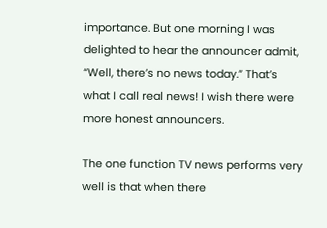importance. But one morning I was delighted to hear the announcer admit, “Well, there’s no news today.” That’s what I call real news! I wish there were more honest announcers.

The one function TV news performs very well is that when there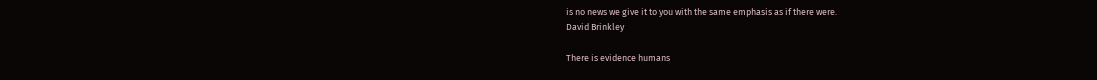is no news we give it to you with the same emphasis as if there were.
David Brinkley

There is evidence humans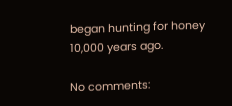began hunting for honey 10,000 years ago.

No comments: